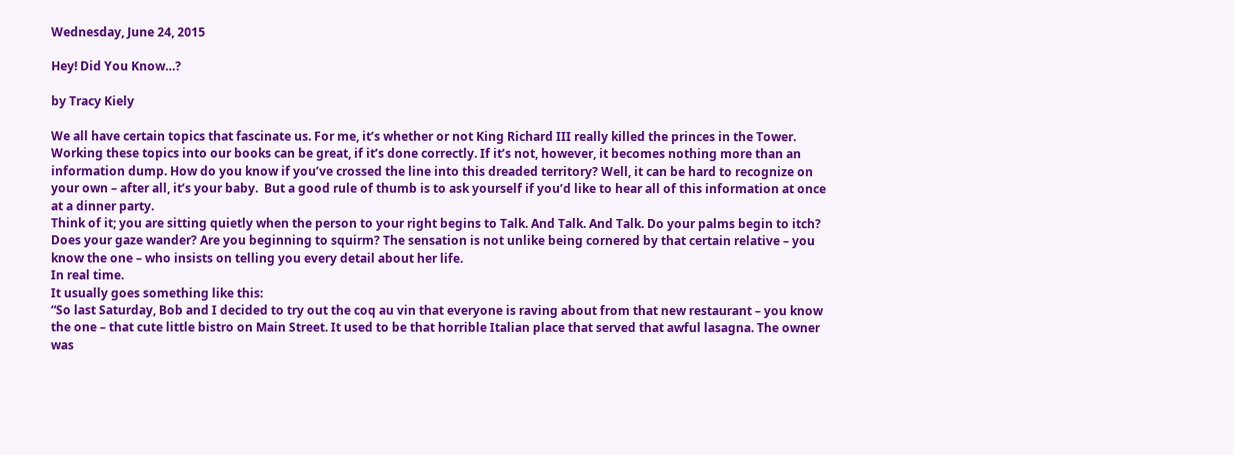Wednesday, June 24, 2015

Hey! Did You Know…?

by Tracy Kiely

We all have certain topics that fascinate us. For me, it’s whether or not King Richard III really killed the princes in the Tower. Working these topics into our books can be great, if it’s done correctly. If it’s not, however, it becomes nothing more than an information dump. How do you know if you’ve crossed the line into this dreaded territory? Well, it can be hard to recognize on your own – after all, it’s your baby.  But a good rule of thumb is to ask yourself if you’d like to hear all of this information at once at a dinner party.
Think of it; you are sitting quietly when the person to your right begins to Talk. And Talk. And Talk. Do your palms begin to itch? Does your gaze wander? Are you beginning to squirm? The sensation is not unlike being cornered by that certain relative – you know the one – who insists on telling you every detail about her life.
In real time.
It usually goes something like this:
“So last Saturday, Bob and I decided to try out the coq au vin that everyone is raving about from that new restaurant – you know the one – that cute little bistro on Main Street. It used to be that horrible Italian place that served that awful lasagna. The owner was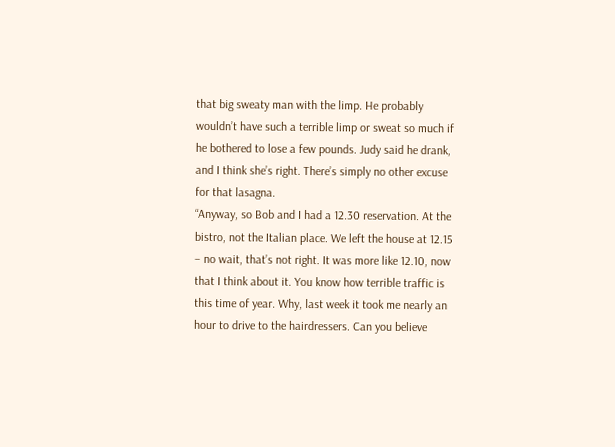that big sweaty man with the limp. He probably wouldn’t have such a terrible limp or sweat so much if he bothered to lose a few pounds. Judy said he drank, and I think she’s right. There’s simply no other excuse for that lasagna.
“Anyway, so Bob and I had a 12.30 reservation. At the bistro, not the Italian place. We left the house at 12.15 – no wait, that’s not right. It was more like 12.10, now that I think about it. You know how terrible traffic is this time of year. Why, last week it took me nearly an hour to drive to the hairdressers. Can you believe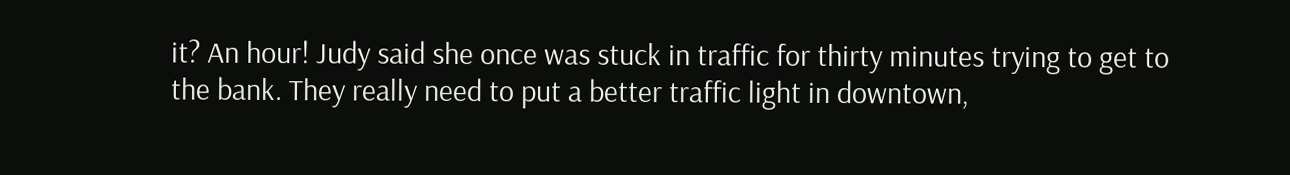it? An hour! Judy said she once was stuck in traffic for thirty minutes trying to get to the bank. They really need to put a better traffic light in downtown,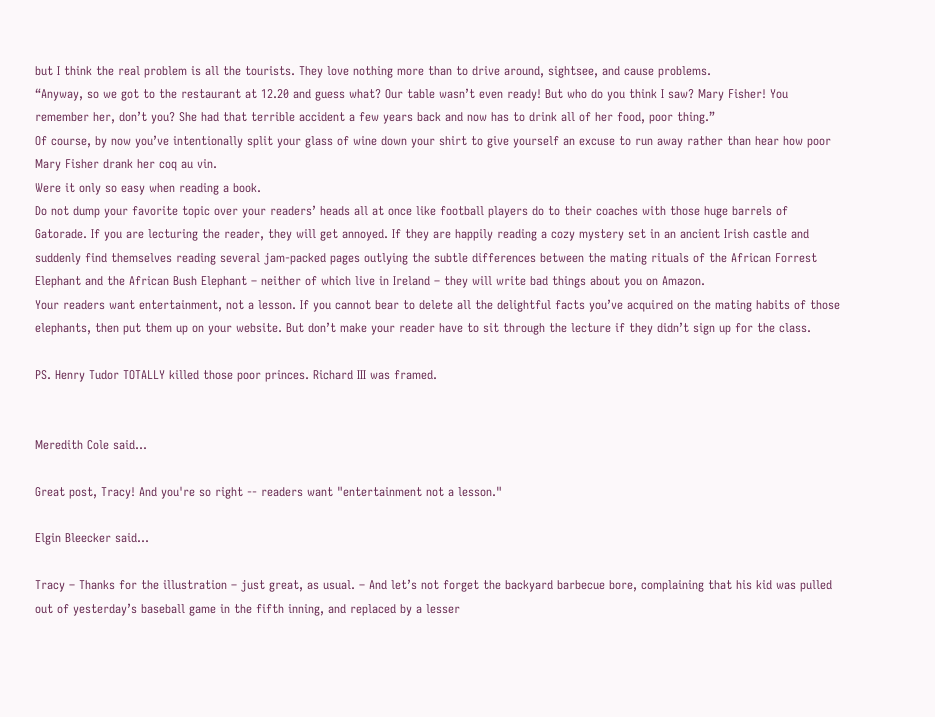but I think the real problem is all the tourists. They love nothing more than to drive around, sightsee, and cause problems.
“Anyway, so we got to the restaurant at 12.20 and guess what? Our table wasn’t even ready! But who do you think I saw? Mary Fisher! You remember her, don’t you? She had that terrible accident a few years back and now has to drink all of her food, poor thing.”
Of course, by now you’ve intentionally split your glass of wine down your shirt to give yourself an excuse to run away rather than hear how poor Mary Fisher drank her coq au vin.
Were it only so easy when reading a book.
Do not dump your favorite topic over your readers’ heads all at once like football players do to their coaches with those huge barrels of Gatorade. If you are lecturing the reader, they will get annoyed. If they are happily reading a cozy mystery set in an ancient Irish castle and suddenly find themselves reading several jam-packed pages outlying the subtle differences between the mating rituals of the African Forrest Elephant and the African Bush Elephant – neither of which live in Ireland – they will write bad things about you on Amazon.
Your readers want entertainment, not a lesson. If you cannot bear to delete all the delightful facts you’ve acquired on the mating habits of those elephants, then put them up on your website. But don’t make your reader have to sit through the lecture if they didn’t sign up for the class.

PS. Henry Tudor TOTALLY killed those poor princes. Richard III was framed.


Meredith Cole said...

Great post, Tracy! And you're so right -- readers want "entertainment not a lesson."

Elgin Bleecker said...

Tracy – Thanks for the illustration – just great, as usual. – And let’s not forget the backyard barbecue bore, complaining that his kid was pulled out of yesterday’s baseball game in the fifth inning, and replaced by a lesser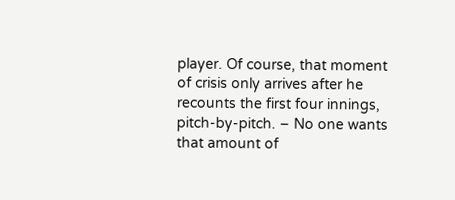player. Of course, that moment of crisis only arrives after he recounts the first four innings, pitch-by-pitch. – No one wants that amount of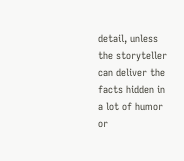detail, unless the storyteller can deliver the facts hidden in a lot of humor or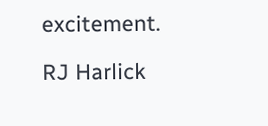excitement.

RJ Harlick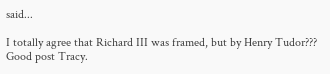said...

I totally agree that Richard III was framed, but by Henry Tudor??? Good post Tracy.